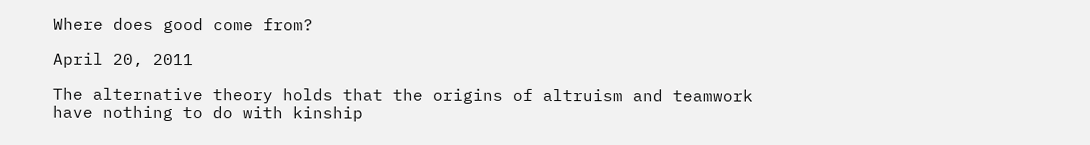Where does good come from?

April 20, 2011

The alternative theory holds that the origins of altruism and teamwork have nothing to do with kinship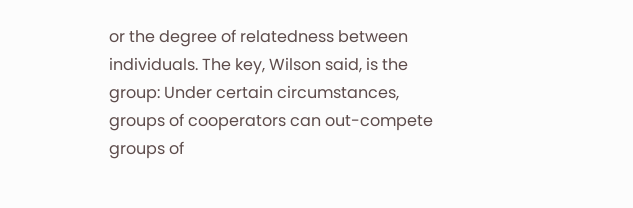or the degree of relatedness between individuals. The key, Wilson said, is the group: Under certain circumstances, groups of cooperators can out-compete groups of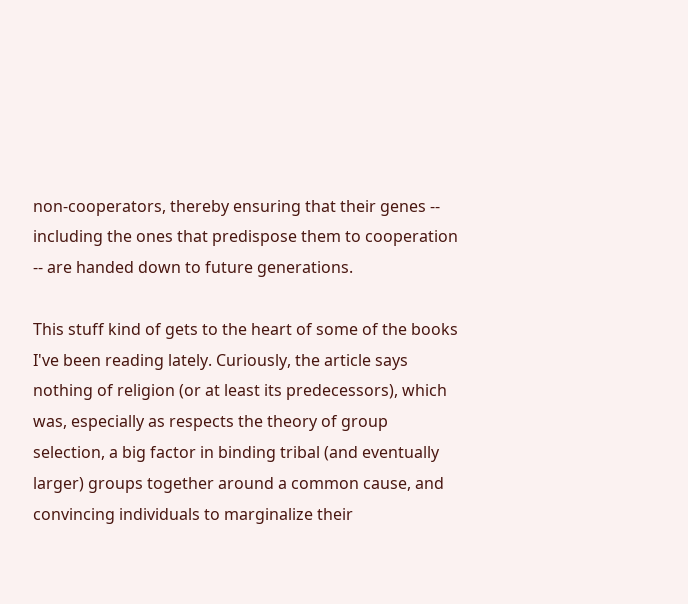non-cooperators, thereby ensuring that their genes -- including the ones that predispose them to cooperation -- are handed down to future generations.

This stuff kind of gets to the heart of some of the books I've been reading lately. Curiously, the article says nothing of religion (or at least its predecessors), which was, especially as respects the theory of group selection, a big factor in binding tribal (and eventually larger) groups together around a common cause, and convincing individuals to marginalize their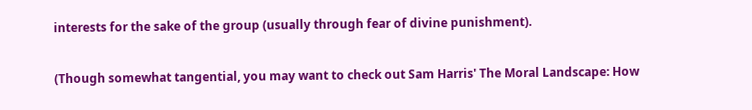interests for the sake of the group (usually through fear of divine punishment).

(Though somewhat tangential, you may want to check out Sam Harris' The Moral Landscape: How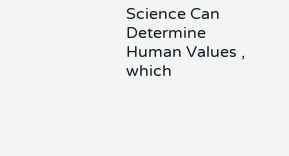Science Can Determine Human Values , which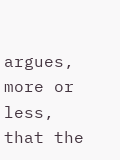argues, more or less, that the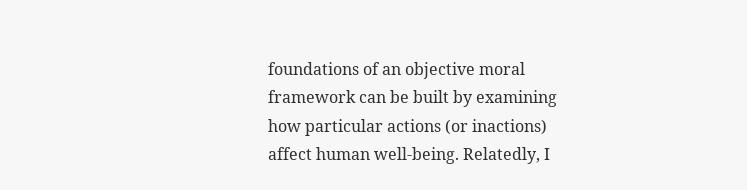foundations of an objective moral framework can be built by examining how particular actions (or inactions) affect human well-being. Relatedly, I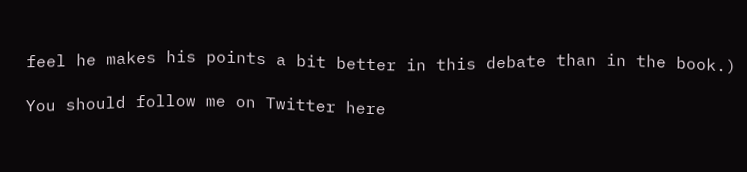feel he makes his points a bit better in this debate than in the book.)

You should follow me on Twitter here